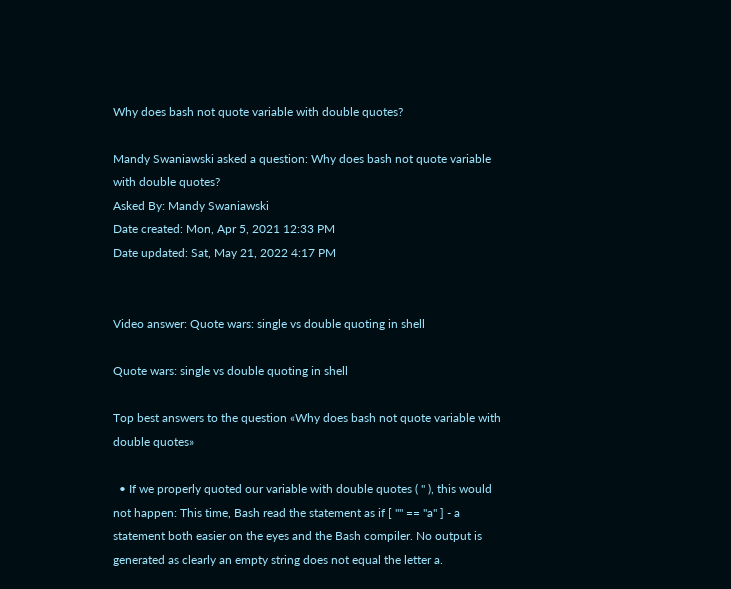Why does bash not quote variable with double quotes?

Mandy Swaniawski asked a question: Why does bash not quote variable with double quotes?
Asked By: Mandy Swaniawski
Date created: Mon, Apr 5, 2021 12:33 PM
Date updated: Sat, May 21, 2022 4:17 PM


Video answer: Quote wars: single vs double quoting in shell

Quote wars: single vs double quoting in shell

Top best answers to the question «Why does bash not quote variable with double quotes»

  • If we properly quoted our variable with double quotes ( " ), this would not happen: This time, Bash read the statement as if [ "" == "a" ] - a statement both easier on the eyes and the Bash compiler. No output is generated as clearly an empty string does not equal the letter a.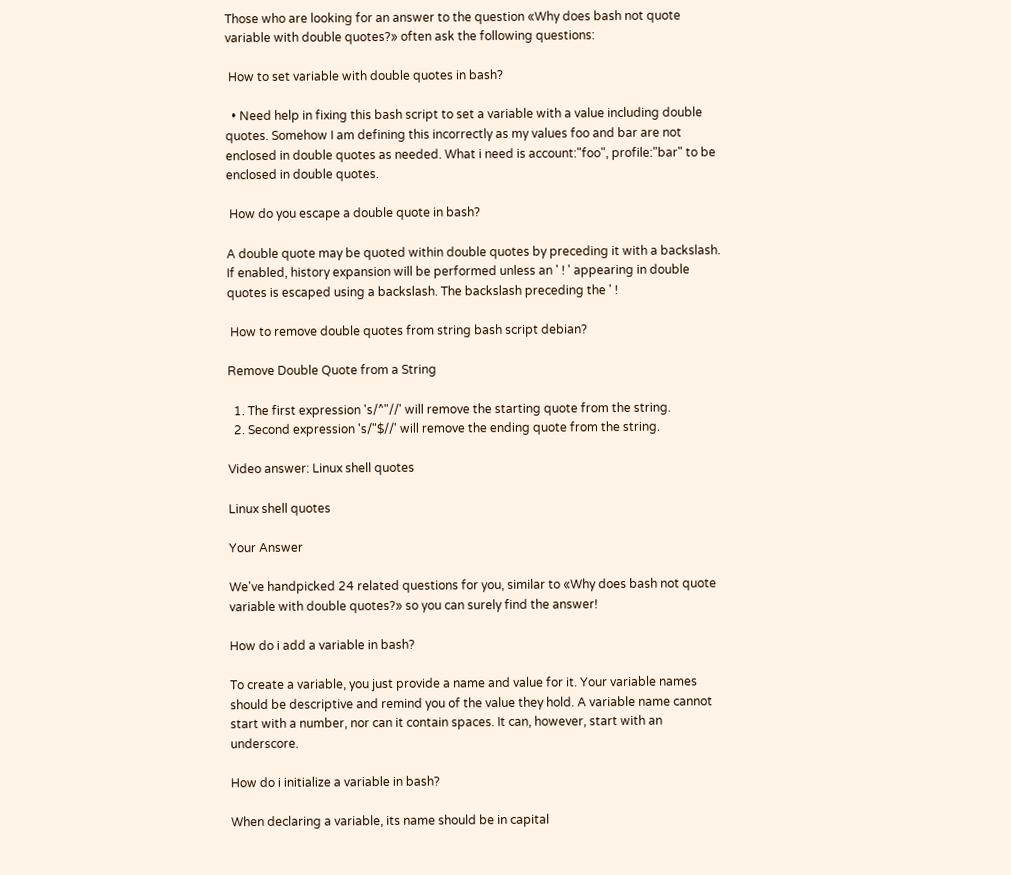Those who are looking for an answer to the question «Why does bash not quote variable with double quotes?» often ask the following questions:

 How to set variable with double quotes in bash?

  • Need help in fixing this bash script to set a variable with a value including double quotes. Somehow I am defining this incorrectly as my values foo and bar are not enclosed in double quotes as needed. What i need is account:"foo", profile:"bar" to be enclosed in double quotes.

 How do you escape a double quote in bash?

A double quote may be quoted within double quotes by preceding it with a backslash. If enabled, history expansion will be performed unless an ' ! ' appearing in double quotes is escaped using a backslash. The backslash preceding the ' !

 How to remove double quotes from string bash script debian?

Remove Double Quote from a String

  1. The first expression 's/^"//' will remove the starting quote from the string.
  2. Second expression 's/"$//' will remove the ending quote from the string.

Video answer: Linux shell quotes

Linux shell quotes

Your Answer

We've handpicked 24 related questions for you, similar to «Why does bash not quote variable with double quotes?» so you can surely find the answer!

How do i add a variable in bash?

To create a variable, you just provide a name and value for it. Your variable names should be descriptive and remind you of the value they hold. A variable name cannot start with a number, nor can it contain spaces. It can, however, start with an underscore.

How do i initialize a variable in bash?

When declaring a variable, its name should be in capital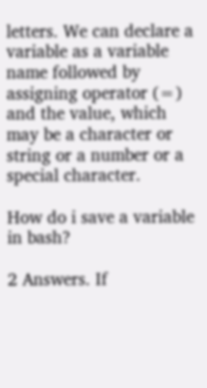letters. We can declare a variable as a variable name followed by assigning operator (=) and the value, which may be a character or string or a number or a special character.

How do i save a variable in bash?

2 Answers. If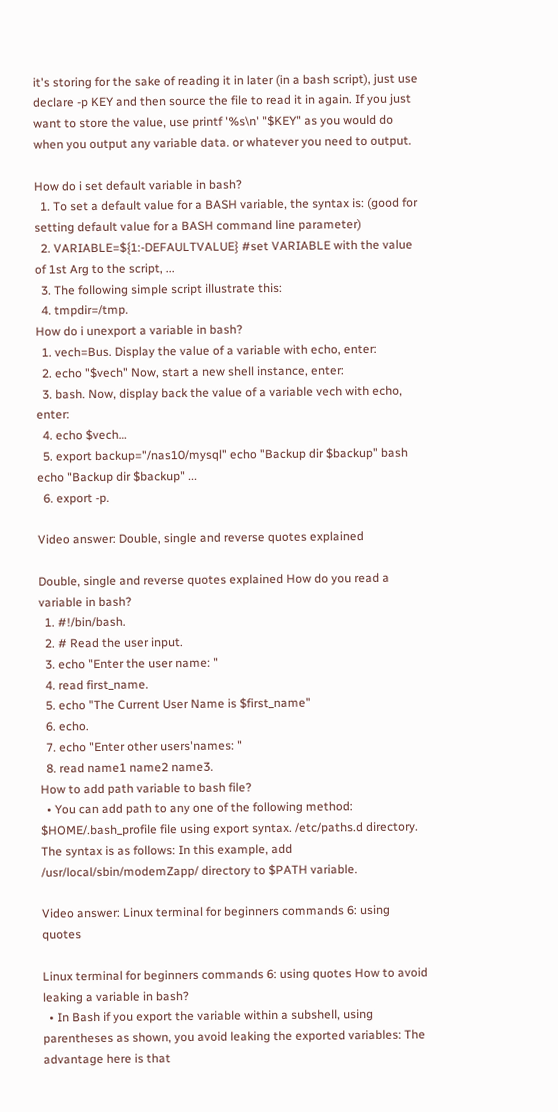it's storing for the sake of reading it in later (in a bash script), just use declare -p KEY and then source the file to read it in again. If you just want to store the value, use printf '%s\n' "$KEY" as you would do when you output any variable data. or whatever you need to output.

How do i set default variable in bash?
  1. To set a default value for a BASH variable, the syntax is: (good for setting default value for a BASH command line parameter)
  2. VARIABLE=${1:-DEFAULTVALUE} #set VARIABLE with the value of 1st Arg to the script, ...
  3. The following simple script illustrate this:
  4. tmpdir=/tmp.
How do i unexport a variable in bash?
  1. vech=Bus. Display the value of a variable with echo, enter:
  2. echo "$vech" Now, start a new shell instance, enter:
  3. bash. Now, display back the value of a variable vech with echo, enter:
  4. echo $vech…
  5. export backup="/nas10/mysql" echo "Backup dir $backup" bash echo "Backup dir $backup" ...
  6. export -p.

Video answer: Double, single and reverse quotes explained

Double, single and reverse quotes explained How do you read a variable in bash?
  1. #!/bin/bash.
  2. # Read the user input.
  3. echo "Enter the user name: "
  4. read first_name.
  5. echo "The Current User Name is $first_name"
  6. echo.
  7. echo "Enter other users'names: "
  8. read name1 name2 name3.
How to add path variable to bash file?
  • You can add path to any one of the following method: $HOME/.bash_profile file using export syntax. /etc/paths.d directory. The syntax is as follows: In this example, add /usr/local/sbin/modemZapp/ directory to $PATH variable.

Video answer: Linux terminal for beginners commands 6: using quotes

Linux terminal for beginners commands 6: using quotes How to avoid leaking a variable in bash?
  • In Bash if you export the variable within a subshell, using parentheses as shown, you avoid leaking the exported variables: The advantage here is that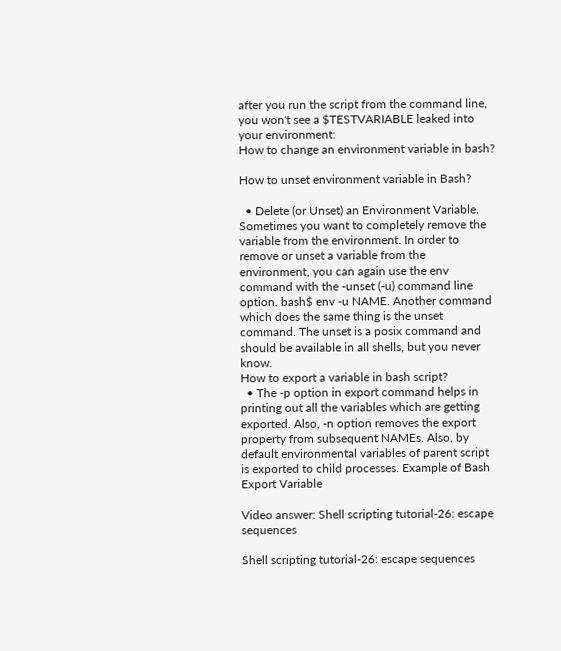after you run the script from the command line, you won't see a $TESTVARIABLE leaked into your environment:
How to change an environment variable in bash?

How to unset environment variable in Bash?

  • Delete (or Unset) an Environment Variable. Sometimes you want to completely remove the variable from the environment. In order to remove or unset a variable from the environment, you can again use the env command with the -unset (-u) command line option. bash$ env -u NAME. Another command which does the same thing is the unset command. The unset is a posix command and should be available in all shells, but you never know.
How to export a variable in bash script?
  • The -p option in export command helps in printing out all the variables which are getting exported. Also, -n option removes the export property from subsequent NAMEs. Also, by default environmental variables of parent script is exported to child processes. Example of Bash Export Variable

Video answer: Shell scripting tutorial-26: escape sequences

Shell scripting tutorial-26: escape sequences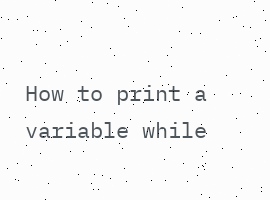How to print a variable while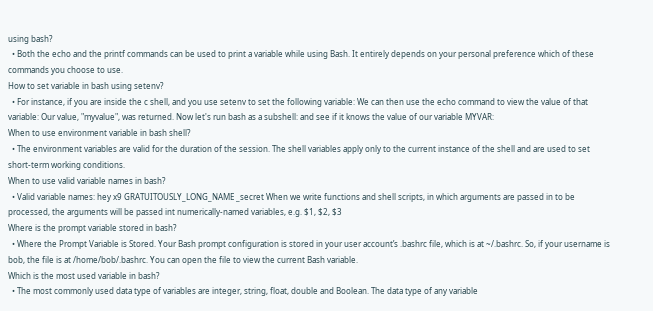using bash?
  • Both the echo and the printf commands can be used to print a variable while using Bash. It entirely depends on your personal preference which of these commands you choose to use.
How to set variable in bash using setenv?
  • For instance, if you are inside the c shell, and you use setenv to set the following variable: We can then use the echo command to view the value of that variable: Our value, "myvalue", was returned. Now let's run bash as a subshell: and see if it knows the value of our variable MYVAR:
When to use environment variable in bash shell?
  • The environment variables are valid for the duration of the session. The shell variables apply only to the current instance of the shell and are used to set short-term working conditions.
When to use valid variable names in bash?
  • Valid variable names: hey x9 GRATUITOUSLY_LONG_NAME _secret When we write functions and shell scripts, in which arguments are passed in to be processed, the arguments will be passed int numerically-named variables, e.g. $1, $2, $3
Where is the prompt variable stored in bash?
  • Where the Prompt Variable is Stored. Your Bash prompt configuration is stored in your user account’s .bashrc file, which is at ~/.bashrc. So, if your username is bob, the file is at /home/bob/.bashrc. You can open the file to view the current Bash variable.
Which is the most used variable in bash?
  • The most commonly used data type of variables are integer, string, float, double and Boolean. The data type of any variable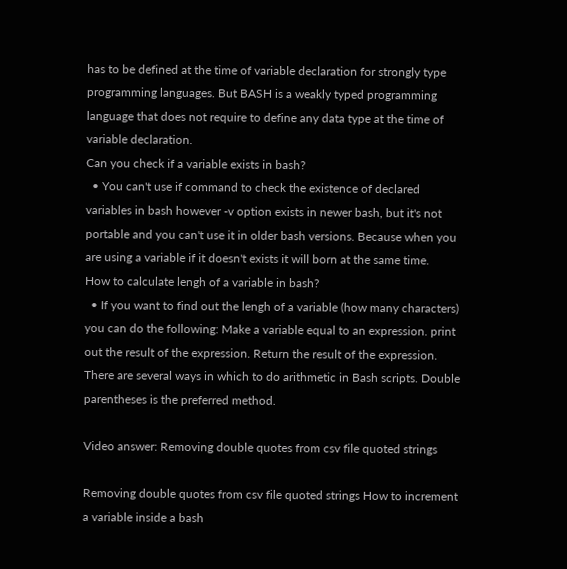has to be defined at the time of variable declaration for strongly type programming languages. But BASH is a weakly typed programming language that does not require to define any data type at the time of variable declaration.
Can you check if a variable exists in bash?
  • You can't use if command to check the existence of declared variables in bash however -v option exists in newer bash, but it's not portable and you can't use it in older bash versions. Because when you are using a variable if it doesn't exists it will born at the same time.
How to calculate lengh of a variable in bash?
  • If you want to find out the lengh of a variable (how many characters) you can do the following: Make a variable equal to an expression. print out the result of the expression. Return the result of the expression. There are several ways in which to do arithmetic in Bash scripts. Double parentheses is the preferred method.

Video answer: Removing double quotes from csv file quoted strings

Removing double quotes from csv file quoted strings How to increment a variable inside a bash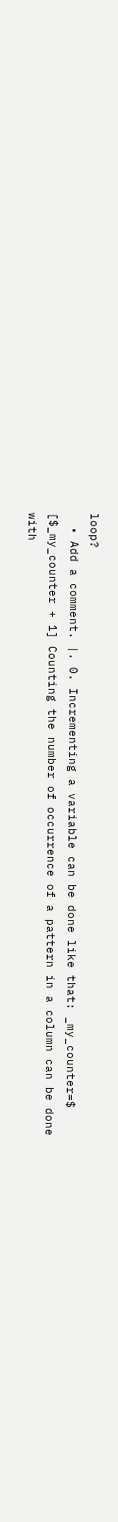loop?
  • Add a comment. |. 0. Incrementing a variable can be done like that: _my_counter=$ [$_my_counter + 1] Counting the number of occurrence of a pattern in a column can be done with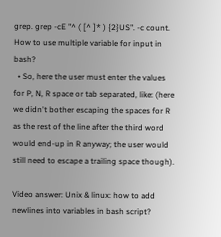grep. grep -cE "^ ( [^ ]* ) {2}US". -c count.
How to use multiple variable for input in bash?
  • So, here the user must enter the values for P, N, R space or tab separated, like: (here we didn't bother escaping the spaces for R as the rest of the line after the third word would end-up in R anyway; the user would still need to escape a trailing space though).

Video answer: Unix & linux: how to add newlines into variables in bash script?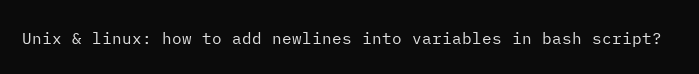Unix & linux: how to add newlines into variables in bash script?